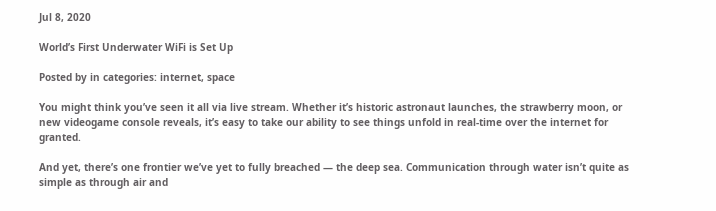Jul 8, 2020

World’s First Underwater WiFi is Set Up

Posted by in categories: internet, space

You might think you’ve seen it all via live stream. Whether it’s historic astronaut launches, the strawberry moon, or new videogame console reveals, it’s easy to take our ability to see things unfold in real-time over the internet for granted.

And yet, there’s one frontier we’ve yet to fully breached — the deep sea. Communication through water isn’t quite as simple as through air and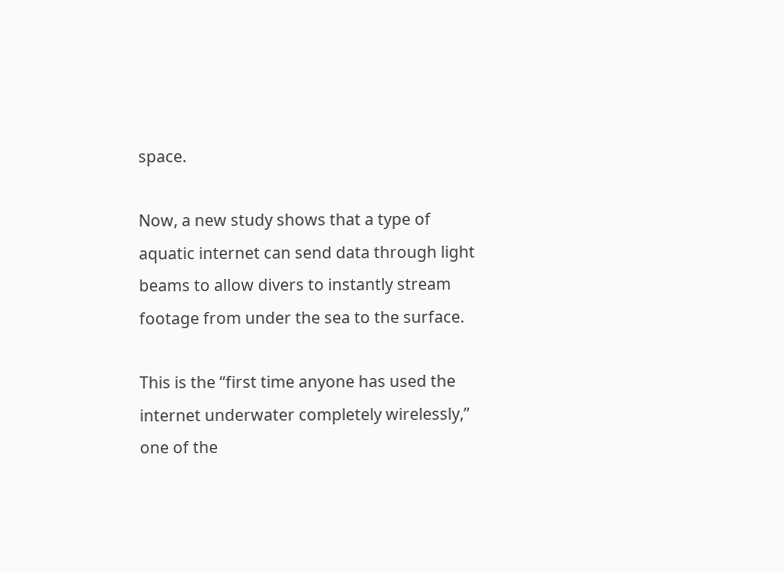space.

Now, a new study shows that a type of aquatic internet can send data through light beams to allow divers to instantly stream footage from under the sea to the surface.

This is the “first time anyone has used the internet underwater completely wirelessly,” one of the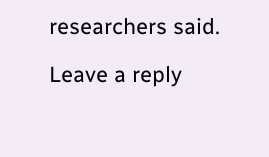researchers said.

Leave a reply